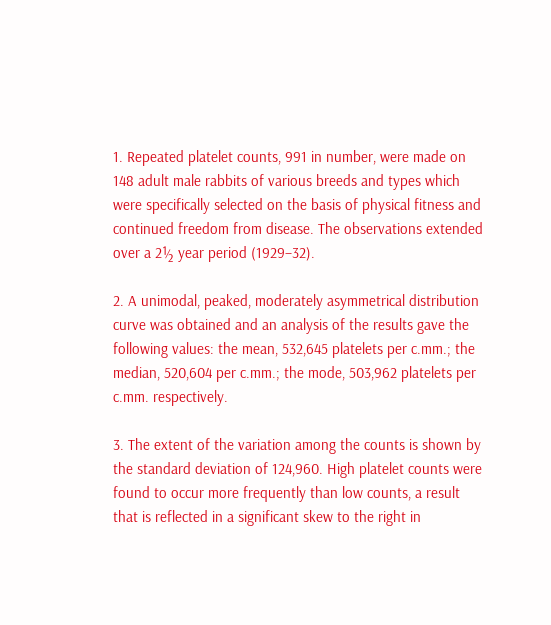1. Repeated platelet counts, 991 in number, were made on 148 adult male rabbits of various breeds and types which were specifically selected on the basis of physical fitness and continued freedom from disease. The observations extended over a 2½ year period (1929–32).

2. A unimodal, peaked, moderately asymmetrical distribution curve was obtained and an analysis of the results gave the following values: the mean, 532,645 platelets per c.mm.; the median, 520,604 per c.mm.; the mode, 503,962 platelets per c.mm. respectively.

3. The extent of the variation among the counts is shown by the standard deviation of 124,960. High platelet counts were found to occur more frequently than low counts, a result that is reflected in a significant skew to the right in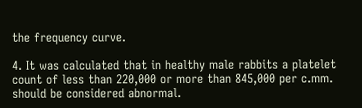the frequency curve.

4. It was calculated that in healthy male rabbits a platelet count of less than 220,000 or more than 845,000 per c.mm. should be considered abnormal.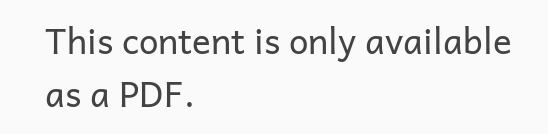This content is only available as a PDF.